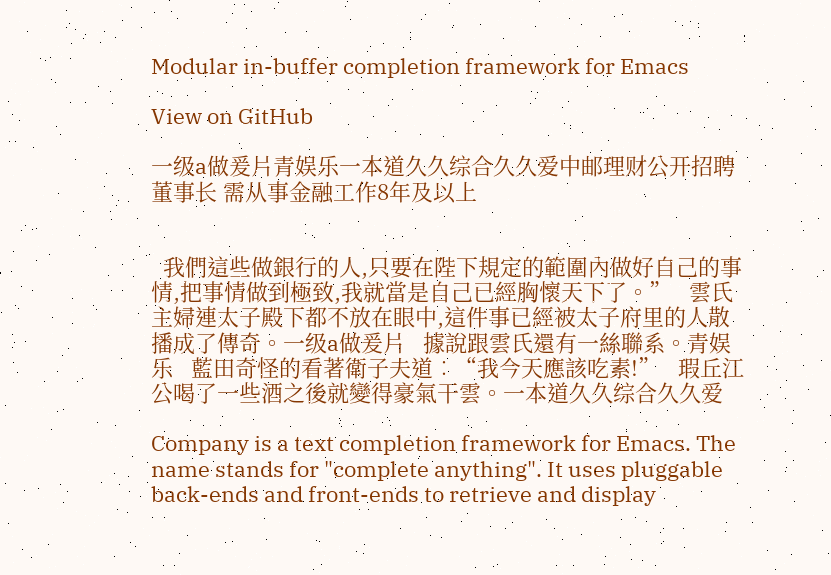Modular in-buffer completion framework for Emacs

View on GitHub

一级a做爰片青娱乐一本道久久综合久久爱中邮理财公开招聘董事长 需从事金融工作8年及以上


  我們這些做銀行的人,只要在陛下規定的範圍內做好自己的事情,把事情做到極致,我就當是自己已經胸懷天下了。”   雲氏主婦連太子殿下都不放在眼中,這件事已經被太子府里的人散播成了傳奇。一级a做爰片   據說跟雲氏還有一絲聯系。青娱乐   藍田奇怪的看著衛子夫道︰“我今天應該吃素!”   瑕丘江公喝了一些酒之後就變得豪氣干雲。一本道久久综合久久爱

Company is a text completion framework for Emacs. The name stands for "complete anything". It uses pluggable back-ends and front-ends to retrieve and display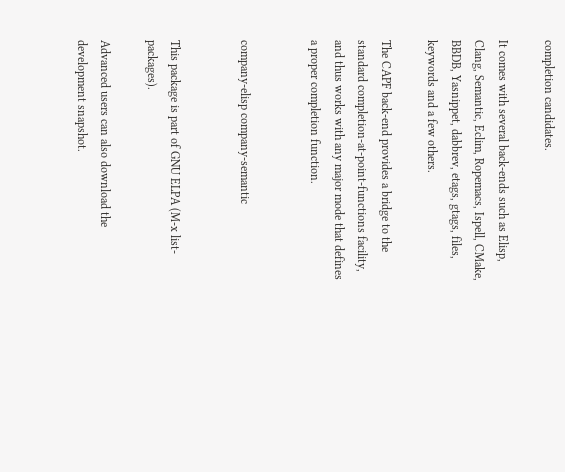completion candidates.

It comes with several back-ends such as Elisp, Clang, Semantic, Eclim, Ropemacs, Ispell, CMake, BBDB, Yasnippet, dabbrev, etags, gtags, files, keywords and a few others.

The CAPF back-end provides a bridge to the standard completion-at-point-functions facility, and thus works with any major mode that defines a proper completion function.


company-elisp company-semantic


This package is part of GNU ELPA (M-x list-packages).

Advanced users can also download the development snapshot.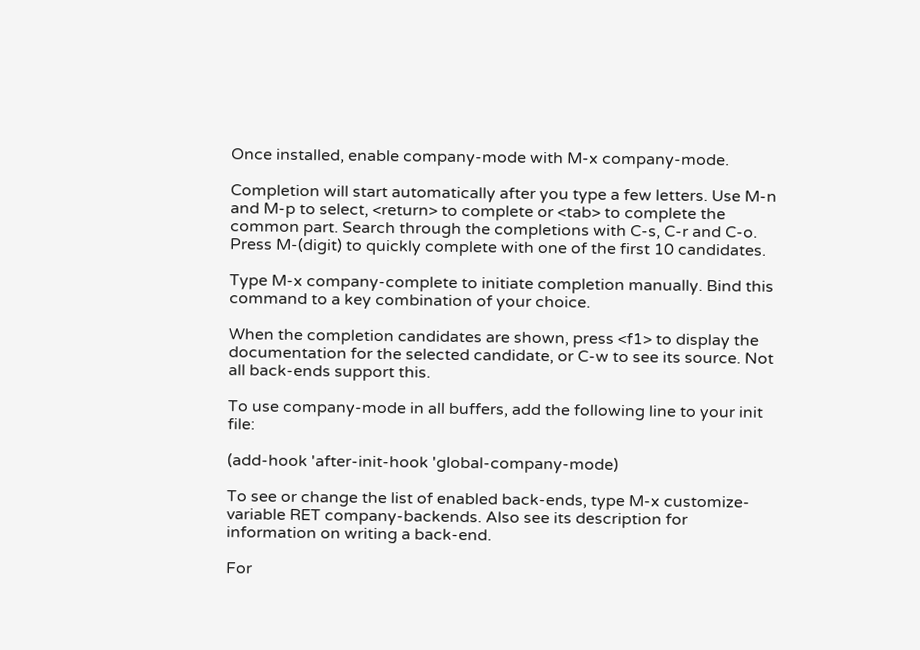Once installed, enable company-mode with M-x company-mode.

Completion will start automatically after you type a few letters. Use M-n and M-p to select, <return> to complete or <tab> to complete the common part. Search through the completions with C-s, C-r and C-o. Press M-(digit) to quickly complete with one of the first 10 candidates.

Type M-x company-complete to initiate completion manually. Bind this command to a key combination of your choice.

When the completion candidates are shown, press <f1> to display the documentation for the selected candidate, or C-w to see its source. Not all back-ends support this.

To use company-mode in all buffers, add the following line to your init file:

(add-hook 'after-init-hook 'global-company-mode)

To see or change the list of enabled back-ends, type M-x customize-variable RET company-backends. Also see its description for information on writing a back-end.

For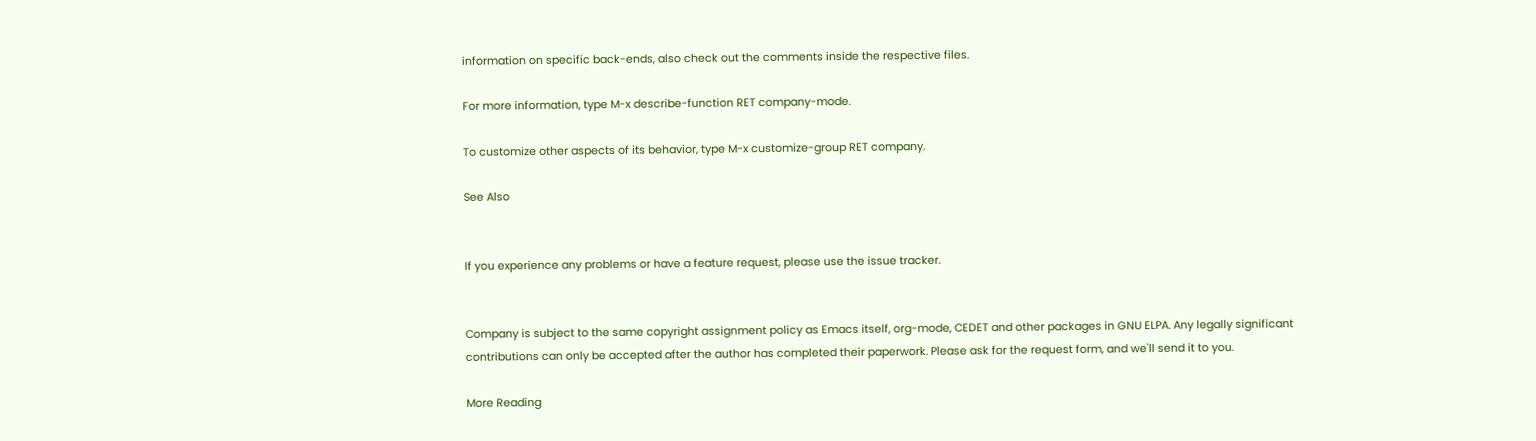information on specific back-ends, also check out the comments inside the respective files.

For more information, type M-x describe-function RET company-mode.

To customize other aspects of its behavior, type M-x customize-group RET company.

See Also


If you experience any problems or have a feature request, please use the issue tracker.


Company is subject to the same copyright assignment policy as Emacs itself, org-mode, CEDET and other packages in GNU ELPA. Any legally significant contributions can only be accepted after the author has completed their paperwork. Please ask for the request form, and we'll send it to you.

More Reading